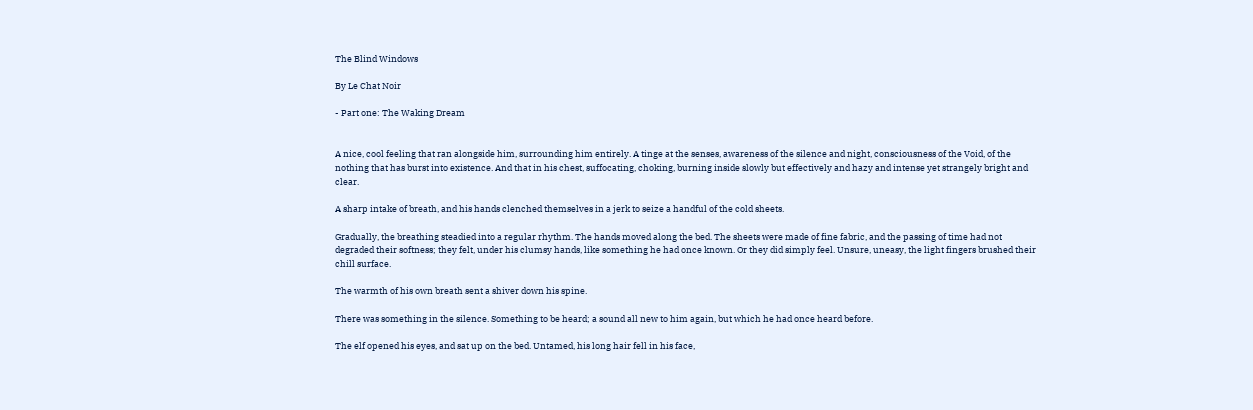The Blind Windows

By Le Chat Noir

- Part one: The Waking Dream


A nice, cool feeling that ran alongside him, surrounding him entirely. A tinge at the senses, awareness of the silence and night, consciousness of the Void, of the nothing that has burst into existence. And that in his chest, suffocating, choking, burning inside slowly but effectively and hazy and intense yet strangely bright and clear.

A sharp intake of breath, and his hands clenched themselves in a jerk to seize a handful of the cold sheets.

Gradually, the breathing steadied into a regular rhythm. The hands moved along the bed. The sheets were made of fine fabric, and the passing of time had not degraded their softness; they felt, under his clumsy hands, like something he had once known. Or they did simply feel. Unsure, uneasy, the light fingers brushed their chill surface.

The warmth of his own breath sent a shiver down his spine.

There was something in the silence. Something to be heard; a sound all new to him again, but which he had once heard before.

The elf opened his eyes, and sat up on the bed. Untamed, his long hair fell in his face,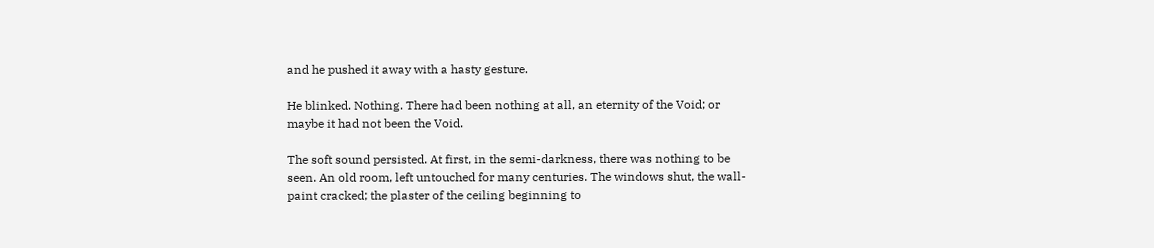and he pushed it away with a hasty gesture.

He blinked. Nothing. There had been nothing at all, an eternity of the Void; or maybe it had not been the Void.

The soft sound persisted. At first, in the semi-darkness, there was nothing to be seen. An old room, left untouched for many centuries. The windows shut, the wall-paint cracked; the plaster of the ceiling beginning to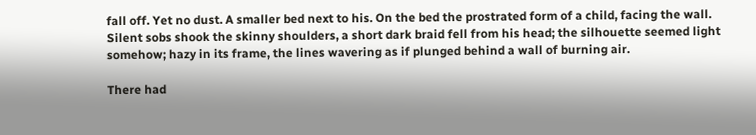fall off. Yet no dust. A smaller bed next to his. On the bed the prostrated form of a child, facing the wall. Silent sobs shook the skinny shoulders, a short dark braid fell from his head; the silhouette seemed light somehow; hazy in its frame, the lines wavering as if plunged behind a wall of burning air.

There had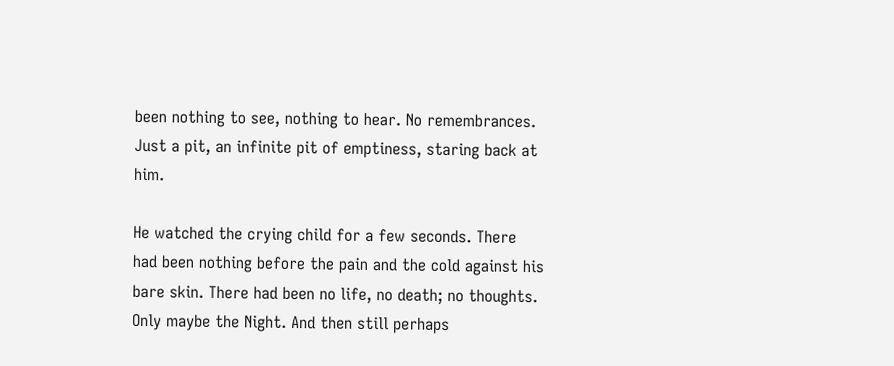been nothing to see, nothing to hear. No remembrances. Just a pit, an infinite pit of emptiness, staring back at him.

He watched the crying child for a few seconds. There had been nothing before the pain and the cold against his bare skin. There had been no life, no death; no thoughts. Only maybe the Night. And then still perhaps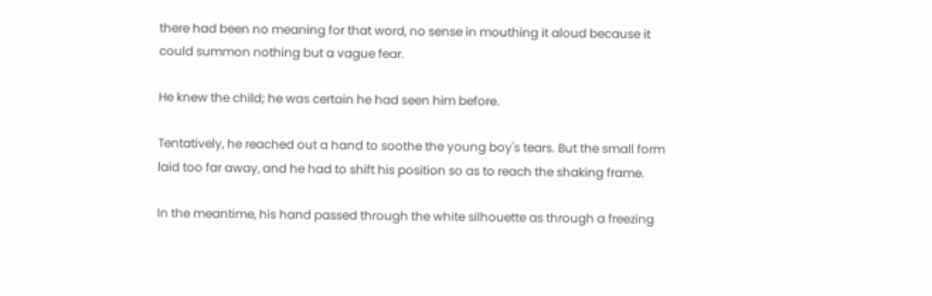there had been no meaning for that word, no sense in mouthing it aloud because it could summon nothing but a vague fear.

He knew the child; he was certain he had seen him before.

Tentatively, he reached out a hand to soothe the young boy's tears. But the small form laid too far away, and he had to shift his position so as to reach the shaking frame.

In the meantime, his hand passed through the white silhouette as through a freezing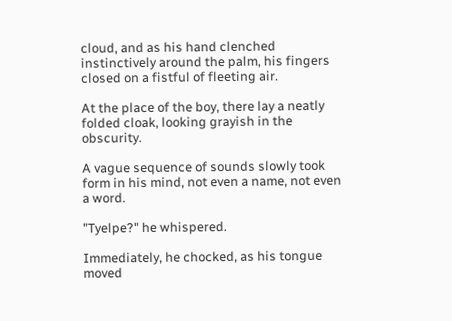cloud, and as his hand clenched instinctively around the palm, his fingers closed on a fistful of fleeting air.

At the place of the boy, there lay a neatly folded cloak, looking grayish in the obscurity.

A vague sequence of sounds slowly took form in his mind, not even a name, not even a word.

"Tyelpe?" he whispered.

Immediately, he chocked, as his tongue moved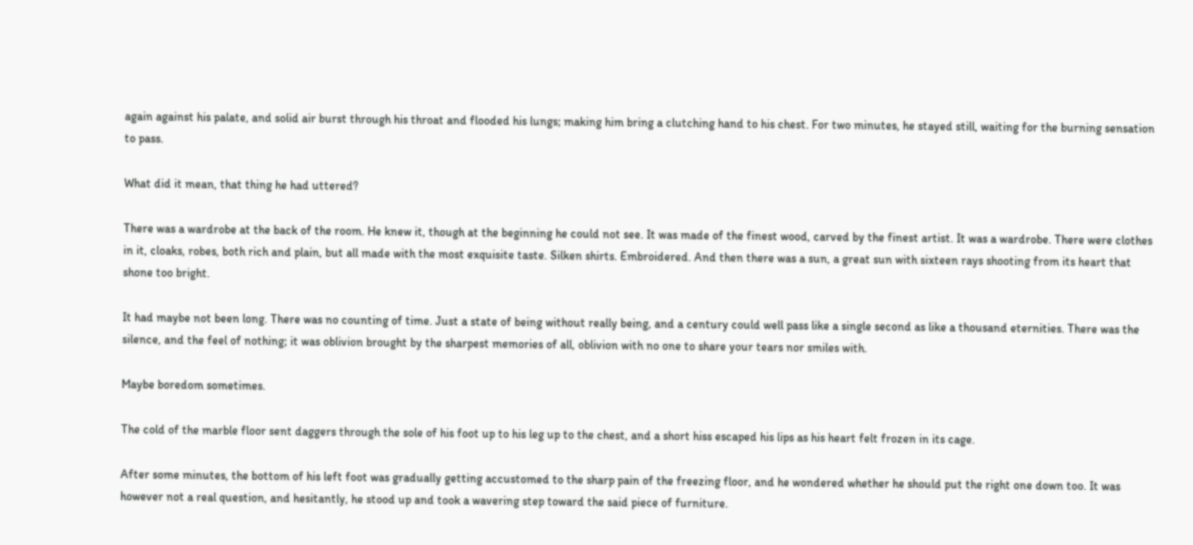again against his palate, and solid air burst through his throat and flooded his lungs; making him bring a clutching hand to his chest. For two minutes, he stayed still, waiting for the burning sensation to pass.

What did it mean, that thing he had uttered?

There was a wardrobe at the back of the room. He knew it, though at the beginning he could not see. It was made of the finest wood, carved by the finest artist. It was a wardrobe. There were clothes in it, cloaks, robes, both rich and plain, but all made with the most exquisite taste. Silken shirts. Embroidered. And then there was a sun, a great sun with sixteen rays shooting from its heart that shone too bright.

It had maybe not been long. There was no counting of time. Just a state of being without really being, and a century could well pass like a single second as like a thousand eternities. There was the silence, and the feel of nothing; it was oblivion brought by the sharpest memories of all, oblivion with no one to share your tears nor smiles with.

Maybe boredom sometimes.

The cold of the marble floor sent daggers through the sole of his foot up to his leg up to the chest, and a short hiss escaped his lips as his heart felt frozen in its cage.

After some minutes, the bottom of his left foot was gradually getting accustomed to the sharp pain of the freezing floor, and he wondered whether he should put the right one down too. It was however not a real question, and hesitantly, he stood up and took a wavering step toward the said piece of furniture.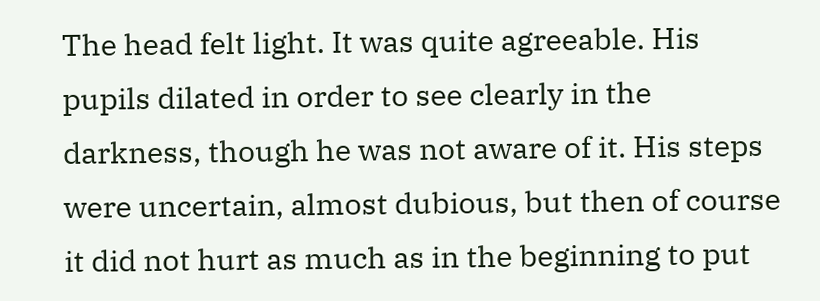The head felt light. It was quite agreeable. His pupils dilated in order to see clearly in the darkness, though he was not aware of it. His steps were uncertain, almost dubious, but then of course it did not hurt as much as in the beginning to put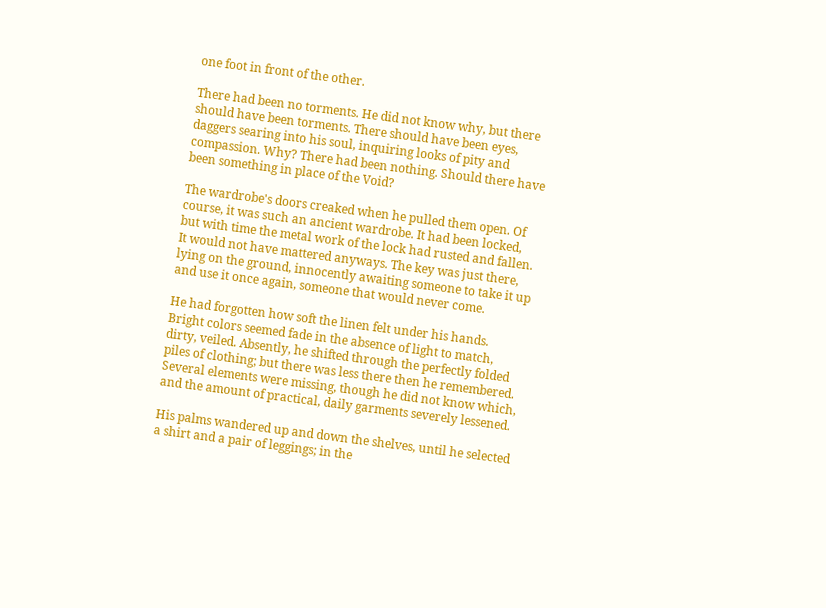one foot in front of the other.

There had been no torments. He did not know why, but there should have been torments. There should have been eyes, daggers searing into his soul, inquiring looks of pity and compassion. Why? There had been nothing. Should there have been something in place of the Void?

The wardrobe's doors creaked when he pulled them open. Of course, it was such an ancient wardrobe. It had been locked, but with time the metal work of the lock had rusted and fallen. It would not have mattered anyways. The key was just there, lying on the ground, innocently awaiting someone to take it up and use it once again, someone that would never come.

He had forgotten how soft the linen felt under his hands. Bright colors seemed fade in the absence of light to match, dirty, veiled. Absently, he shifted through the perfectly folded piles of clothing; but there was less there then he remembered. Several elements were missing, though he did not know which, and the amount of practical, daily garments severely lessened.

His palms wandered up and down the shelves, until he selected a shirt and a pair of leggings; in the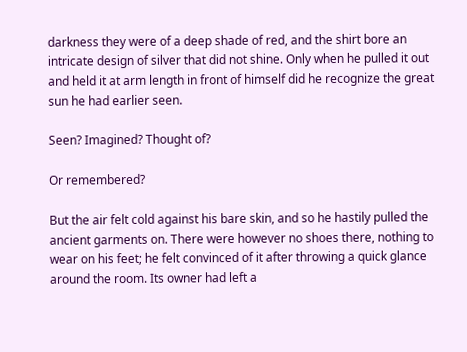darkness they were of a deep shade of red, and the shirt bore an intricate design of silver that did not shine. Only when he pulled it out and held it at arm length in front of himself did he recognize the great sun he had earlier seen.

Seen? Imagined? Thought of?

Or remembered?

But the air felt cold against his bare skin, and so he hastily pulled the ancient garments on. There were however no shoes there, nothing to wear on his feet; he felt convinced of it after throwing a quick glance around the room. Its owner had left a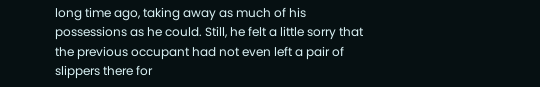long time ago, taking away as much of his possessions as he could. Still, he felt a little sorry that the previous occupant had not even left a pair of slippers there for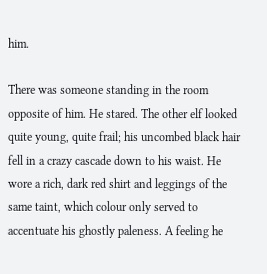him.

There was someone standing in the room opposite of him. He stared. The other elf looked quite young, quite frail; his uncombed black hair fell in a crazy cascade down to his waist. He wore a rich, dark red shirt and leggings of the same taint, which colour only served to accentuate his ghostly paleness. A feeling he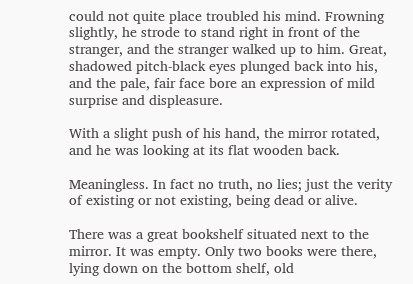could not quite place troubled his mind. Frowning slightly, he strode to stand right in front of the stranger, and the stranger walked up to him. Great, shadowed pitch-black eyes plunged back into his, and the pale, fair face bore an expression of mild surprise and displeasure.

With a slight push of his hand, the mirror rotated, and he was looking at its flat wooden back.

Meaningless. In fact no truth, no lies; just the verity of existing or not existing, being dead or alive.

There was a great bookshelf situated next to the mirror. It was empty. Only two books were there, lying down on the bottom shelf, old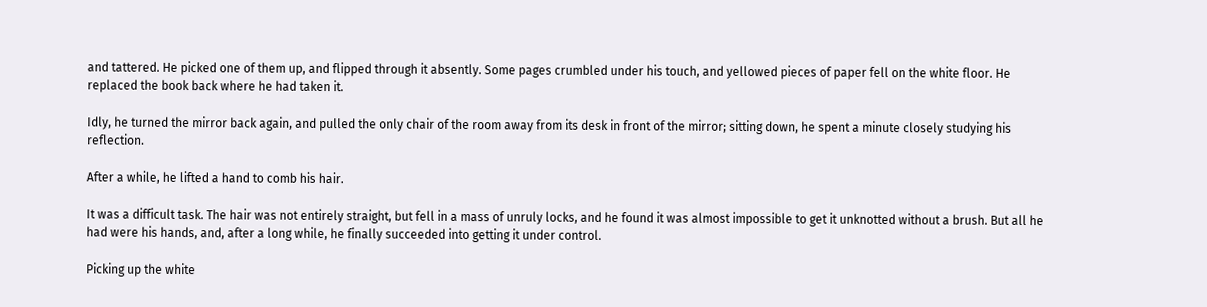and tattered. He picked one of them up, and flipped through it absently. Some pages crumbled under his touch, and yellowed pieces of paper fell on the white floor. He replaced the book back where he had taken it.

Idly, he turned the mirror back again, and pulled the only chair of the room away from its desk in front of the mirror; sitting down, he spent a minute closely studying his reflection.

After a while, he lifted a hand to comb his hair.

It was a difficult task. The hair was not entirely straight, but fell in a mass of unruly locks, and he found it was almost impossible to get it unknotted without a brush. But all he had were his hands, and, after a long while, he finally succeeded into getting it under control.

Picking up the white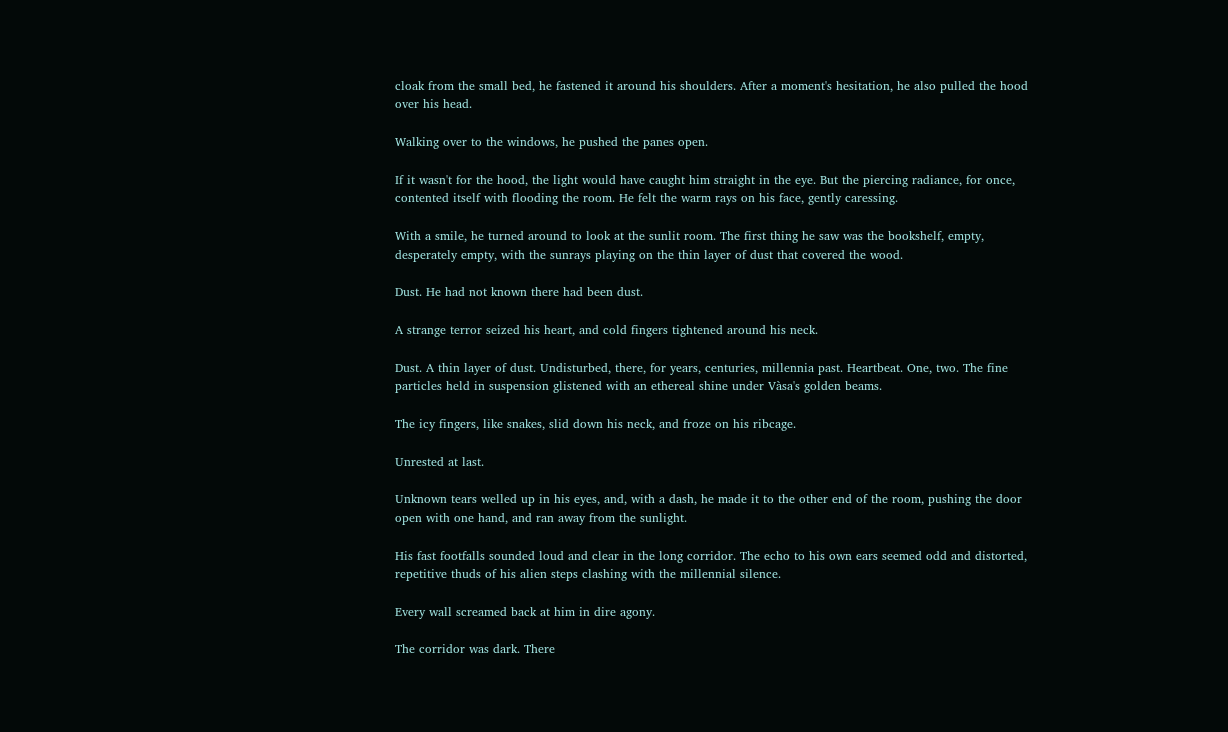cloak from the small bed, he fastened it around his shoulders. After a moment's hesitation, he also pulled the hood over his head.

Walking over to the windows, he pushed the panes open.

If it wasn't for the hood, the light would have caught him straight in the eye. But the piercing radiance, for once, contented itself with flooding the room. He felt the warm rays on his face, gently caressing.

With a smile, he turned around to look at the sunlit room. The first thing he saw was the bookshelf, empty, desperately empty, with the sunrays playing on the thin layer of dust that covered the wood.

Dust. He had not known there had been dust.

A strange terror seized his heart, and cold fingers tightened around his neck.

Dust. A thin layer of dust. Undisturbed, there, for years, centuries, millennia past. Heartbeat. One, two. The fine particles held in suspension glistened with an ethereal shine under Vàsa's golden beams.

The icy fingers, like snakes, slid down his neck, and froze on his ribcage.

Unrested at last.

Unknown tears welled up in his eyes, and, with a dash, he made it to the other end of the room, pushing the door open with one hand, and ran away from the sunlight.

His fast footfalls sounded loud and clear in the long corridor. The echo to his own ears seemed odd and distorted, repetitive thuds of his alien steps clashing with the millennial silence.

Every wall screamed back at him in dire agony.

The corridor was dark. There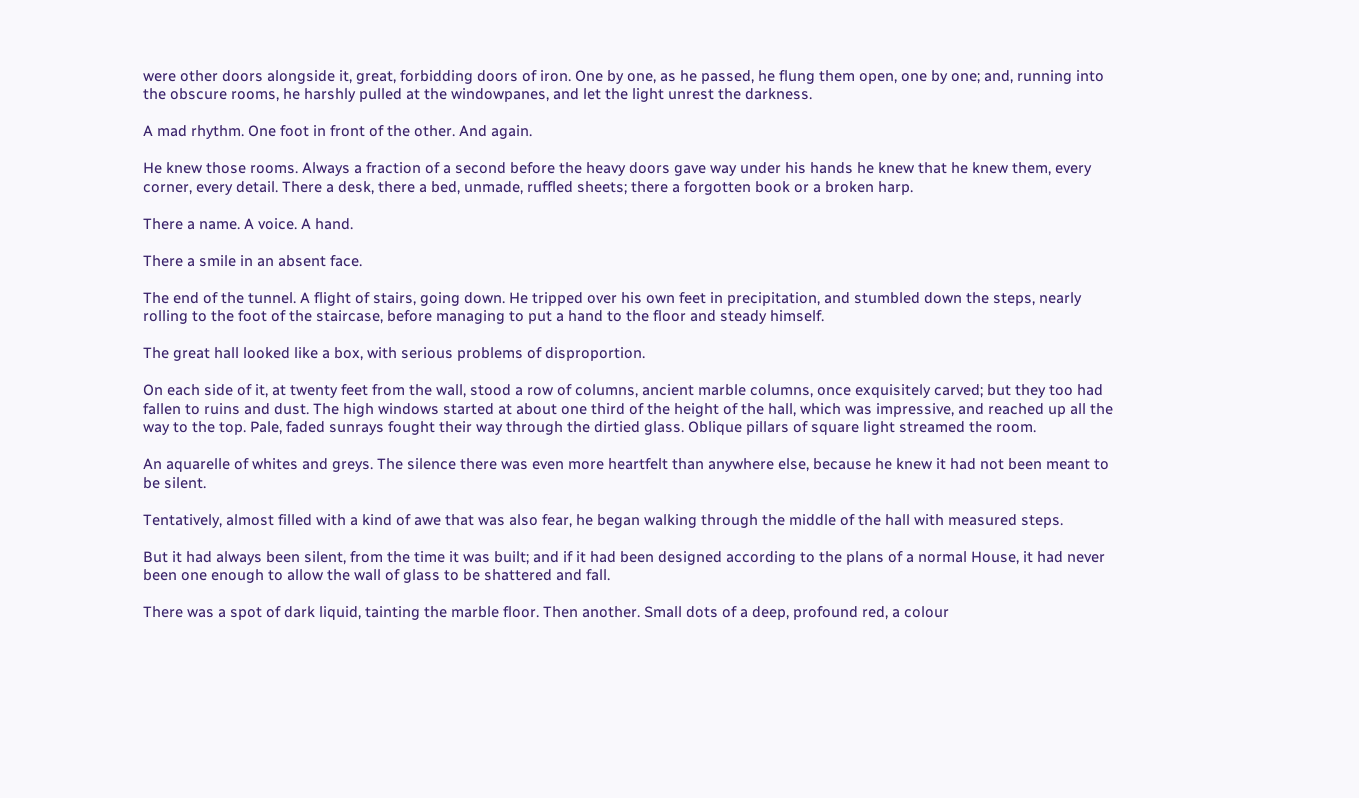were other doors alongside it, great, forbidding doors of iron. One by one, as he passed, he flung them open, one by one; and, running into the obscure rooms, he harshly pulled at the windowpanes, and let the light unrest the darkness.

A mad rhythm. One foot in front of the other. And again.

He knew those rooms. Always a fraction of a second before the heavy doors gave way under his hands he knew that he knew them, every corner, every detail. There a desk, there a bed, unmade, ruffled sheets; there a forgotten book or a broken harp.

There a name. A voice. A hand.

There a smile in an absent face.

The end of the tunnel. A flight of stairs, going down. He tripped over his own feet in precipitation, and stumbled down the steps, nearly rolling to the foot of the staircase, before managing to put a hand to the floor and steady himself.

The great hall looked like a box, with serious problems of disproportion.

On each side of it, at twenty feet from the wall, stood a row of columns, ancient marble columns, once exquisitely carved; but they too had fallen to ruins and dust. The high windows started at about one third of the height of the hall, which was impressive, and reached up all the way to the top. Pale, faded sunrays fought their way through the dirtied glass. Oblique pillars of square light streamed the room.

An aquarelle of whites and greys. The silence there was even more heartfelt than anywhere else, because he knew it had not been meant to be silent.

Tentatively, almost filled with a kind of awe that was also fear, he began walking through the middle of the hall with measured steps.

But it had always been silent, from the time it was built; and if it had been designed according to the plans of a normal House, it had never been one enough to allow the wall of glass to be shattered and fall.

There was a spot of dark liquid, tainting the marble floor. Then another. Small dots of a deep, profound red, a colour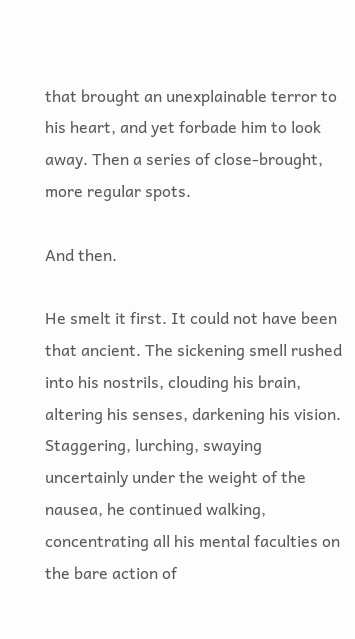that brought an unexplainable terror to his heart, and yet forbade him to look away. Then a series of close-brought, more regular spots.

And then.

He smelt it first. It could not have been that ancient. The sickening smell rushed into his nostrils, clouding his brain, altering his senses, darkening his vision. Staggering, lurching, swaying uncertainly under the weight of the nausea, he continued walking, concentrating all his mental faculties on the bare action of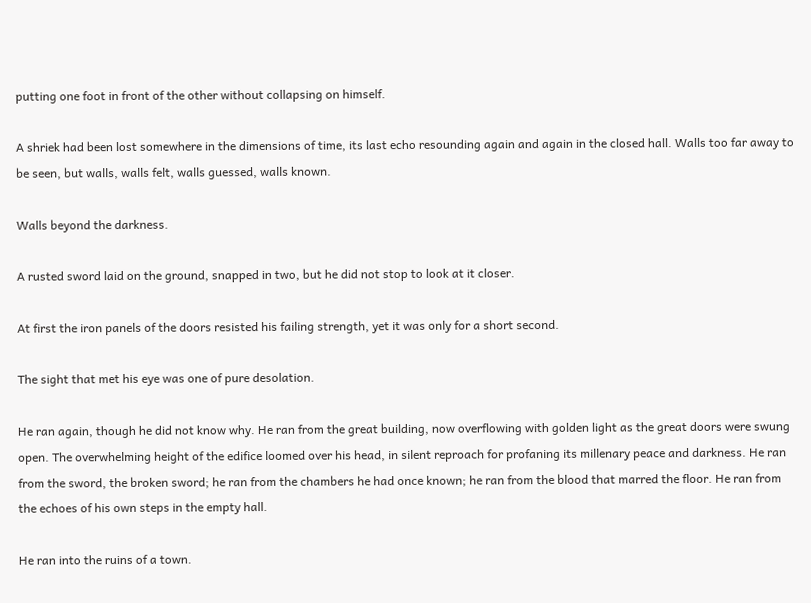putting one foot in front of the other without collapsing on himself.

A shriek had been lost somewhere in the dimensions of time, its last echo resounding again and again in the closed hall. Walls too far away to be seen, but walls, walls felt, walls guessed, walls known.

Walls beyond the darkness.

A rusted sword laid on the ground, snapped in two, but he did not stop to look at it closer.

At first the iron panels of the doors resisted his failing strength, yet it was only for a short second.

The sight that met his eye was one of pure desolation.

He ran again, though he did not know why. He ran from the great building, now overflowing with golden light as the great doors were swung open. The overwhelming height of the edifice loomed over his head, in silent reproach for profaning its millenary peace and darkness. He ran from the sword, the broken sword; he ran from the chambers he had once known; he ran from the blood that marred the floor. He ran from the echoes of his own steps in the empty hall.

He ran into the ruins of a town.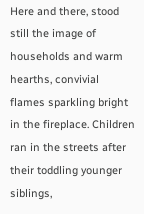Here and there, stood still the image of households and warm hearths, convivial flames sparkling bright in the fireplace. Children ran in the streets after their toddling younger siblings,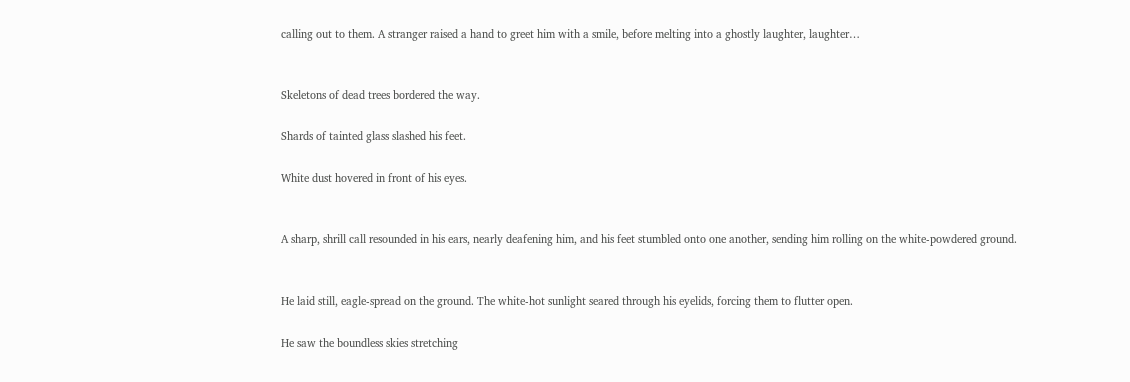calling out to them. A stranger raised a hand to greet him with a smile, before melting into a ghostly laughter, laughter…


Skeletons of dead trees bordered the way.

Shards of tainted glass slashed his feet.

White dust hovered in front of his eyes.


A sharp, shrill call resounded in his ears, nearly deafening him, and his feet stumbled onto one another, sending him rolling on the white-powdered ground.


He laid still, eagle-spread on the ground. The white-hot sunlight seared through his eyelids, forcing them to flutter open.

He saw the boundless skies stretching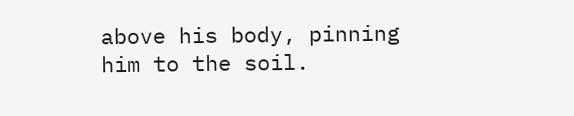above his body, pinning him to the soil.